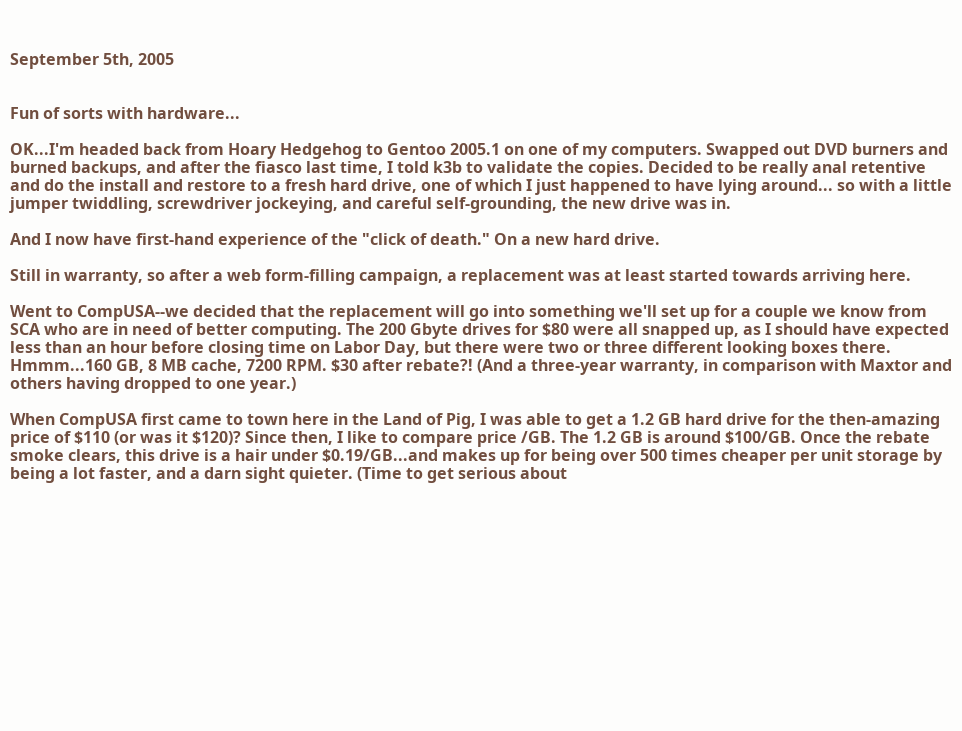September 5th, 2005


Fun of sorts with hardware...

OK...I'm headed back from Hoary Hedgehog to Gentoo 2005.1 on one of my computers. Swapped out DVD burners and burned backups, and after the fiasco last time, I told k3b to validate the copies. Decided to be really anal retentive and do the install and restore to a fresh hard drive, one of which I just happened to have lying around... so with a little jumper twiddling, screwdriver jockeying, and careful self-grounding, the new drive was in.

And I now have first-hand experience of the "click of death." On a new hard drive.

Still in warranty, so after a web form-filling campaign, a replacement was at least started towards arriving here.

Went to CompUSA--we decided that the replacement will go into something we'll set up for a couple we know from SCA who are in need of better computing. The 200 Gbyte drives for $80 were all snapped up, as I should have expected less than an hour before closing time on Labor Day, but there were two or three different looking boxes there. Hmmm...160 GB, 8 MB cache, 7200 RPM. $30 after rebate?! (And a three-year warranty, in comparison with Maxtor and others having dropped to one year.)

When CompUSA first came to town here in the Land of Pig, I was able to get a 1.2 GB hard drive for the then-amazing price of $110 (or was it $120)? Since then, I like to compare price /GB. The 1.2 GB is around $100/GB. Once the rebate smoke clears, this drive is a hair under $0.19/GB...and makes up for being over 500 times cheaper per unit storage by being a lot faster, and a darn sight quieter. (Time to get serious about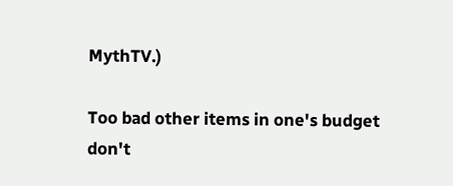MythTV.)

Too bad other items in one's budget don't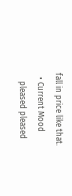fall in price like that.
  • Current Mood
    pleased pleased